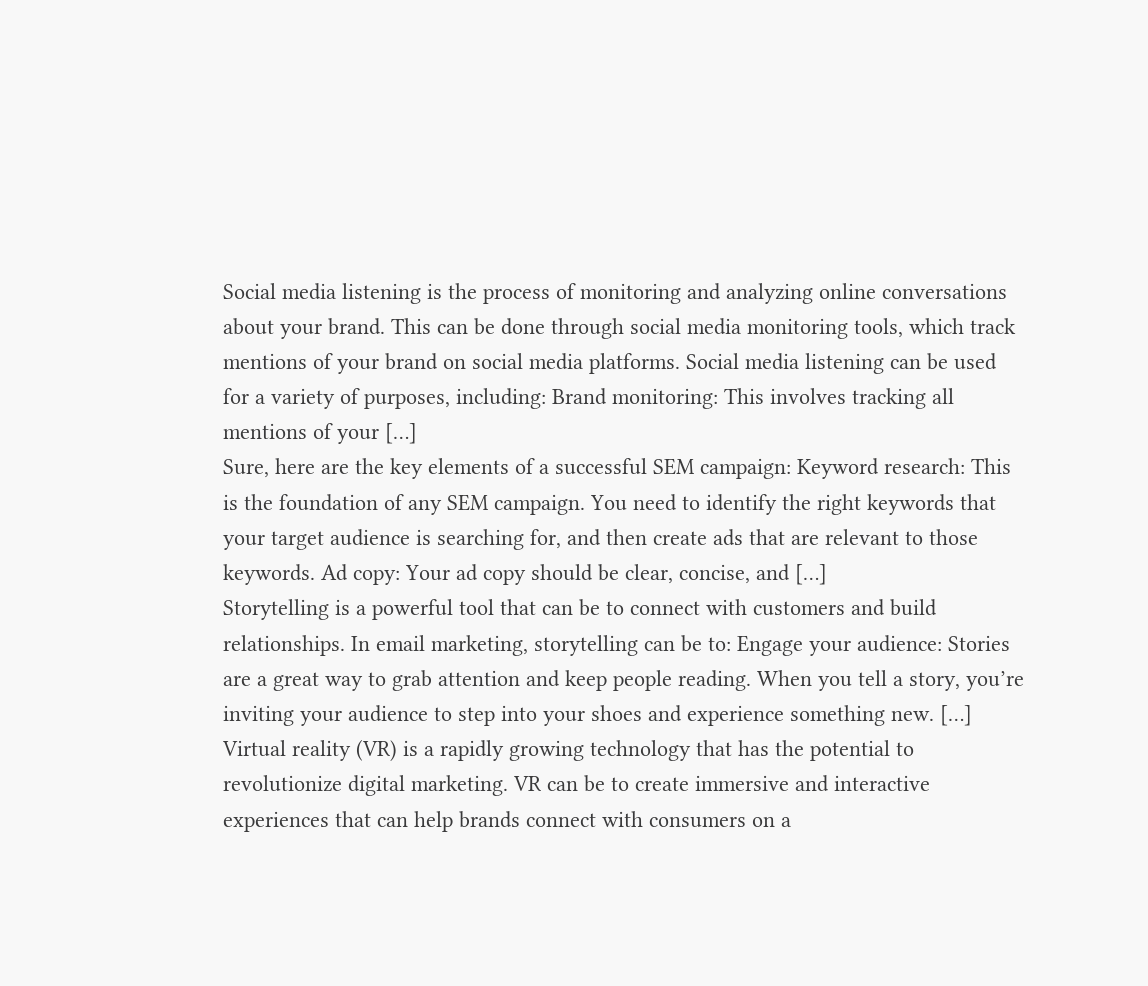Social media listening is the process of monitoring and analyzing online conversations about your brand. This can be done through social media monitoring tools, which track mentions of your brand on social media platforms. Social media listening can be used for a variety of purposes, including: Brand monitoring: This involves tracking all mentions of your […]
Sure, here are the key elements of a successful SEM campaign: Keyword research: This is the foundation of any SEM campaign. You need to identify the right keywords that your target audience is searching for, and then create ads that are relevant to those keywords. Ad copy: Your ad copy should be clear, concise, and […]
Storytelling is a powerful tool that can be to connect with customers and build relationships. In email marketing, storytelling can be to: Engage your audience: Stories are a great way to grab attention and keep people reading. When you tell a story, you’re inviting your audience to step into your shoes and experience something new. […]
Virtual reality (VR) is a rapidly growing technology that has the potential to revolutionize digital marketing. VR can be to create immersive and interactive experiences that can help brands connect with consumers on a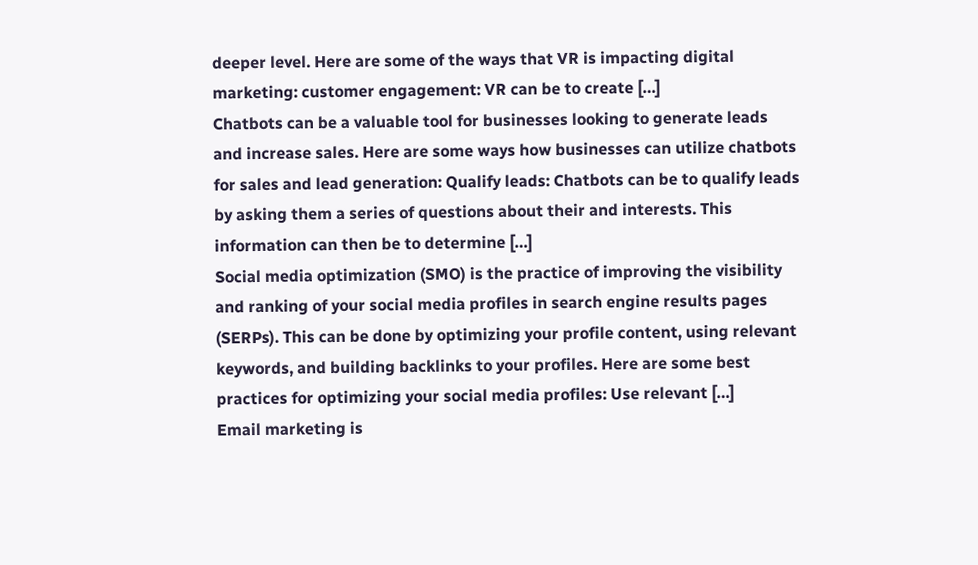deeper level. Here are some of the ways that VR is impacting digital marketing: customer engagement: VR can be to create […]
Chatbots can be a valuable tool for businesses looking to generate leads and increase sales. Here are some ways how businesses can utilize chatbots for sales and lead generation: Qualify leads: Chatbots can be to qualify leads by asking them a series of questions about their and interests. This information can then be to determine […]
Social media optimization (SMO) is the practice of improving the visibility and ranking of your social media profiles in search engine results pages (SERPs). This can be done by optimizing your profile content, using relevant keywords, and building backlinks to your profiles. Here are some best practices for optimizing your social media profiles: Use relevant […]
Email marketing is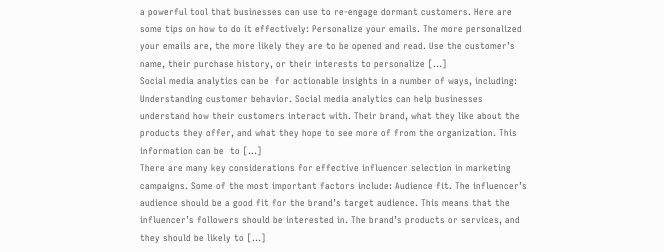a powerful tool that businesses can use to re-engage dormant customers. Here are some tips on how to do it effectively: Personalize your emails. The more personalized your emails are, the more likely they are to be opened and read. Use the customer’s name, their purchase history, or their interests to personalize […]
Social media analytics can be  for actionable insights in a number of ways, including: Understanding customer behavior. Social media analytics can help businesses understand how their customers interact with. Their brand, what they like about the products they offer, and what they hope to see more of from the organization. This information can be  to […]
There are many key considerations for effective influencer selection in marketing campaigns. Some of the most important factors include: Audience fit. The influencer’s audience should be a good fit for the brand’s target audience. This means that the influencer’s followers should be interested in. The brand’s products or services, and they should be likely to […]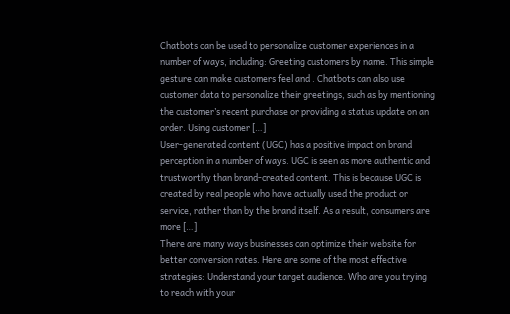Chatbots can be used to personalize customer experiences in a number of ways, including: Greeting customers by name. This simple gesture can make customers feel and . Chatbots can also use customer data to personalize their greetings, such as by mentioning the customer’s recent purchase or providing a status update on an order. Using customer […]
User-generated content (UGC) has a positive impact on brand perception in a number of ways. UGC is seen as more authentic and trustworthy than brand-created content. This is because UGC is created by real people who have actually used the product or service, rather than by the brand itself. As a result, consumers are more […]
There are many ways businesses can optimize their website for better conversion rates. Here are some of the most effective strategies: Understand your target audience. Who are you trying to reach with your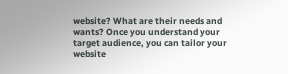website? What are their needs and wants? Once you understand your target audience, you can tailor your website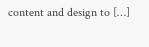content and design to […]